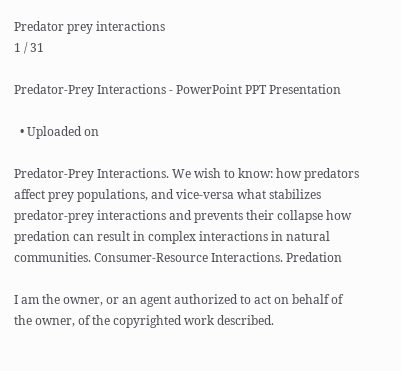Predator prey interactions
1 / 31

Predator-Prey Interactions - PowerPoint PPT Presentation

  • Uploaded on

Predator-Prey Interactions. We wish to know: how predators affect prey populations, and vice-versa what stabilizes predator-prey interactions and prevents their collapse how predation can result in complex interactions in natural communities. Consumer-Resource Interactions. Predation

I am the owner, or an agent authorized to act on behalf of the owner, of the copyrighted work described.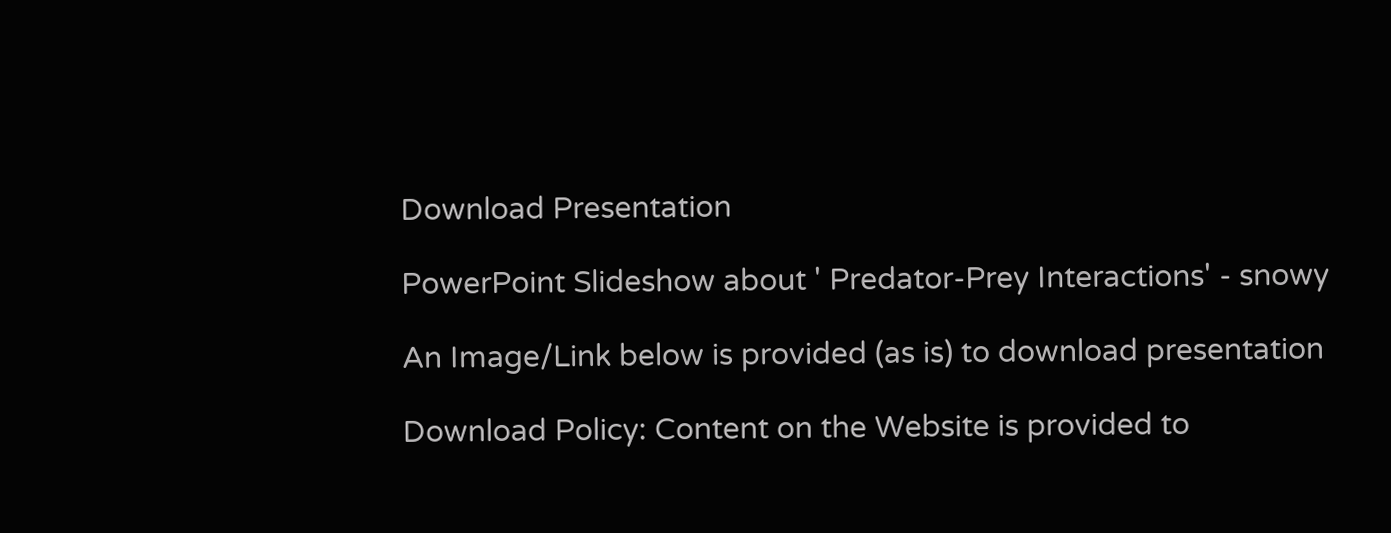Download Presentation

PowerPoint Slideshow about ' Predator-Prey Interactions' - snowy

An Image/Link below is provided (as is) to download presentation

Download Policy: Content on the Website is provided to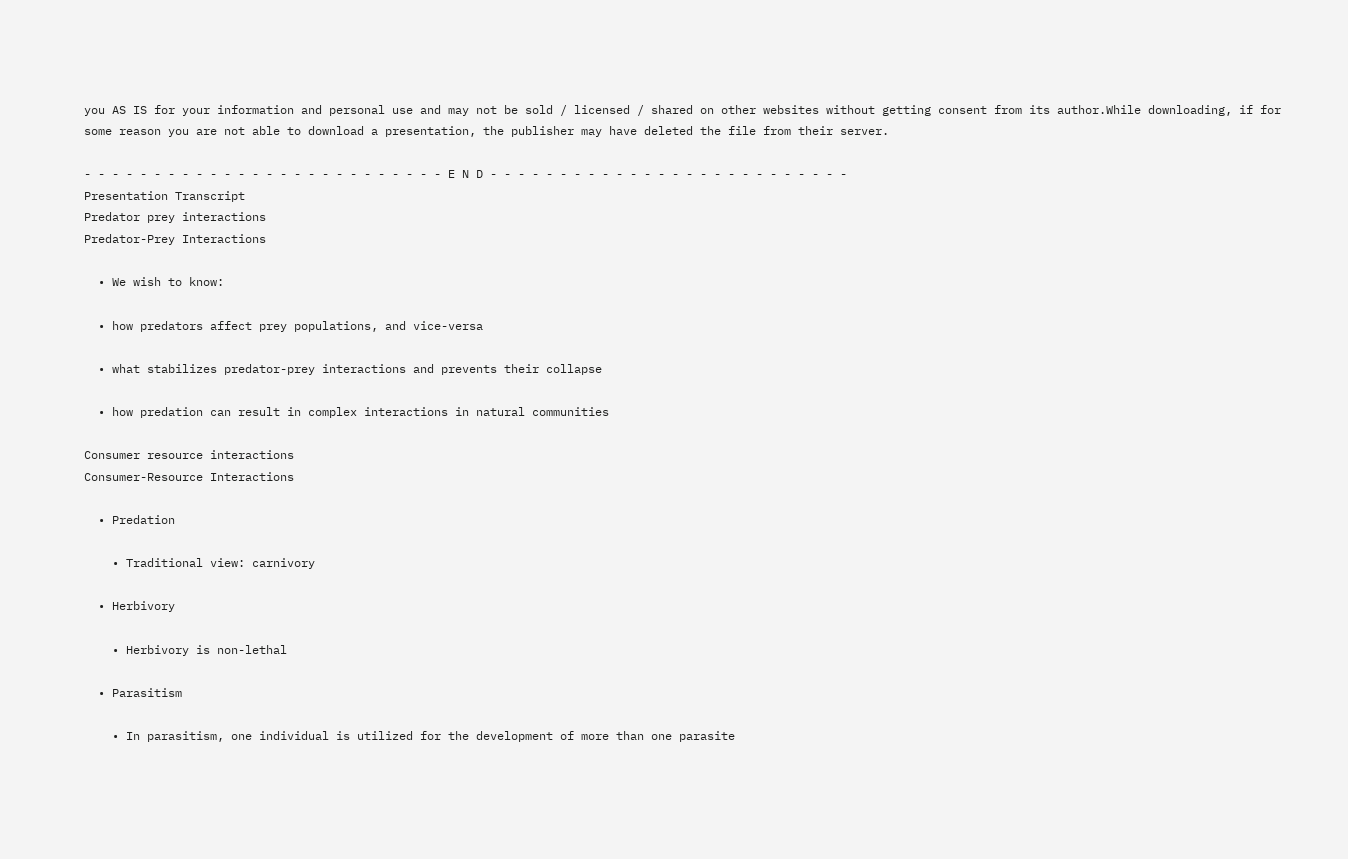you AS IS for your information and personal use and may not be sold / licensed / shared on other websites without getting consent from its author.While downloading, if for some reason you are not able to download a presentation, the publisher may have deleted the file from their server.

- - - - - - - - - - - - - - - - - - - - - - - - - - E N D - - - - - - - - - - - - - - - - - - - - - - - - - -
Presentation Transcript
Predator prey interactions
Predator-Prey Interactions

  • We wish to know:

  • how predators affect prey populations, and vice-versa

  • what stabilizes predator-prey interactions and prevents their collapse

  • how predation can result in complex interactions in natural communities

Consumer resource interactions
Consumer-Resource Interactions

  • Predation

    • Traditional view: carnivory

  • Herbivory

    • Herbivory is non-lethal

  • Parasitism

    • In parasitism, one individual is utilized for the development of more than one parasite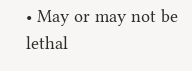• May or may not be lethal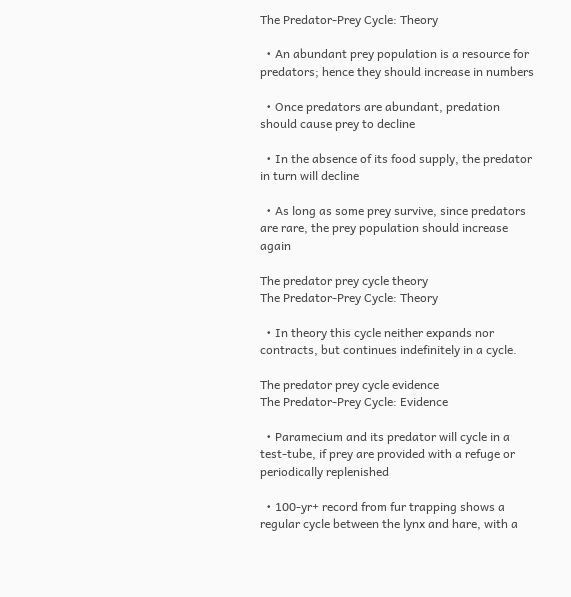The Predator-Prey Cycle: Theory

  • An abundant prey population is a resource for predators; hence they should increase in numbers

  • Once predators are abundant, predation should cause prey to decline

  • In the absence of its food supply, the predator in turn will decline

  • As long as some prey survive, since predators are rare, the prey population should increase again

The predator prey cycle theory
The Predator-Prey Cycle: Theory

  • In theory this cycle neither expands nor contracts, but continues indefinitely in a cycle.

The predator prey cycle evidence
The Predator-Prey Cycle: Evidence

  • Paramecium and its predator will cycle in a test-tube, if prey are provided with a refuge or periodically replenished

  • 100-yr+ record from fur trapping shows a regular cycle between the lynx and hare, with a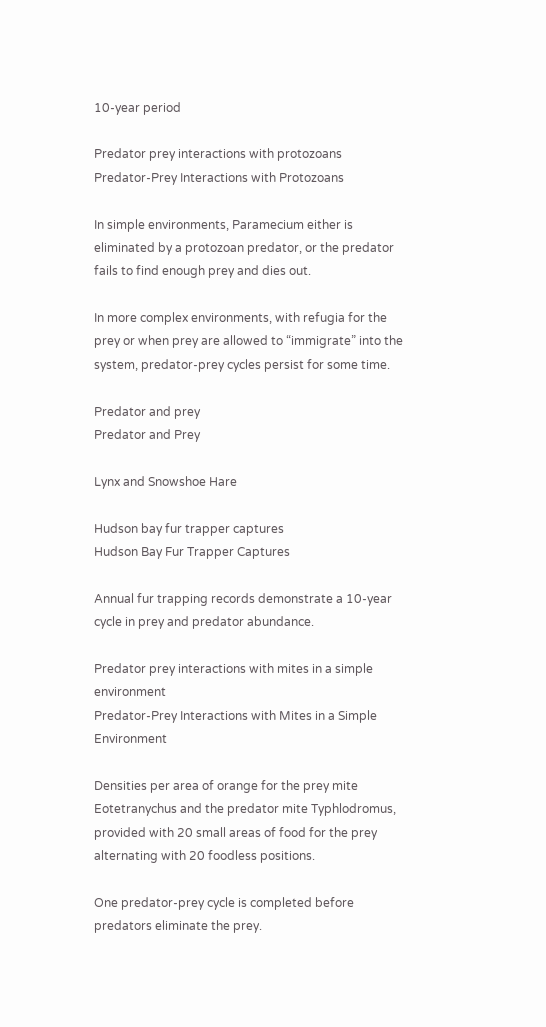10-year period

Predator prey interactions with protozoans
Predator-Prey Interactions with Protozoans

In simple environments, Paramecium either is eliminated by a protozoan predator, or the predator fails to find enough prey and dies out.

In more complex environments, with refugia for the prey or when prey are allowed to “immigrate” into the system, predator-prey cycles persist for some time.

Predator and prey
Predator and Prey

Lynx and Snowshoe Hare

Hudson bay fur trapper captures
Hudson Bay Fur Trapper Captures

Annual fur trapping records demonstrate a 10-year cycle in prey and predator abundance.

Predator prey interactions with mites in a simple environment
Predator-Prey Interactions with Mites in a Simple Environment

Densities per area of orange for the prey mite Eotetranychus and the predator mite Typhlodromus, provided with 20 small areas of food for the prey alternating with 20 foodless positions.

One predator-prey cycle is completed before predators eliminate the prey.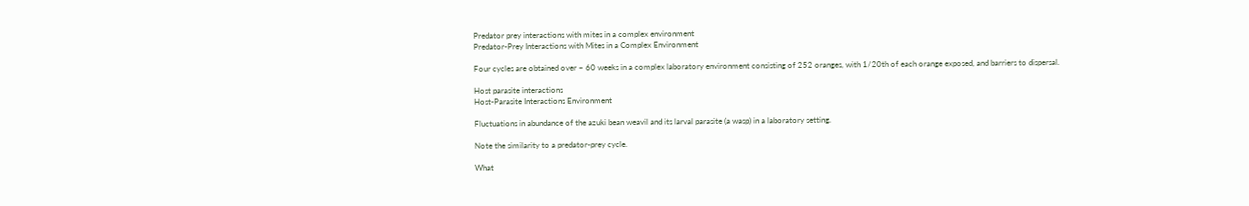Predator prey interactions with mites in a complex environment
Predator-Prey Interactions with Mites in a Complex Environment

Four cycles are obtained over ~ 60 weeks in a complex laboratory environment consisting of 252 oranges, with 1/20th of each orange exposed, and barriers to dispersal.

Host parasite interactions
Host-Parasite Interactions Environment

Fluctuations in abundance of the azuki bean weavil and its larval parasite (a wasp) in a laboratory setting.

Note the similarity to a predator-prey cycle.

What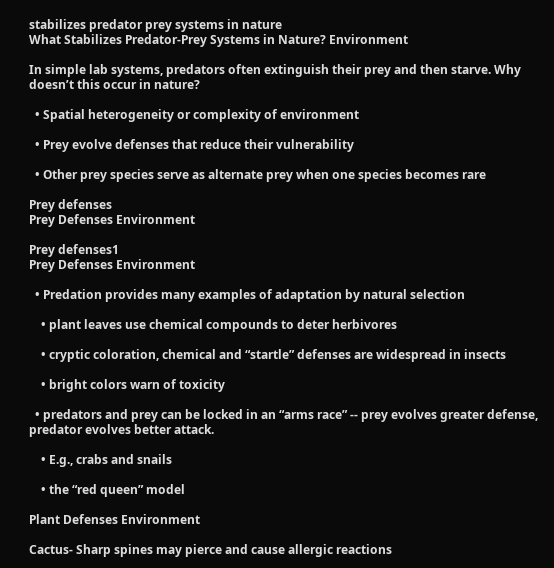stabilizes predator prey systems in nature
What Stabilizes Predator-Prey Systems in Nature? Environment

In simple lab systems, predators often extinguish their prey and then starve. Why doesn’t this occur in nature?

  • Spatial heterogeneity or complexity of environment

  • Prey evolve defenses that reduce their vulnerability

  • Other prey species serve as alternate prey when one species becomes rare

Prey defenses
Prey Defenses Environment

Prey defenses1
Prey Defenses Environment

  • Predation provides many examples of adaptation by natural selection

    • plant leaves use chemical compounds to deter herbivores

    • cryptic coloration, chemical and “startle” defenses are widespread in insects

    • bright colors warn of toxicity

  • predators and prey can be locked in an “arms race” -- prey evolves greater defense, predator evolves better attack.

    • E.g., crabs and snails

    • the “red queen” model

Plant Defenses Environment

Cactus- Sharp spines may pierce and cause allergic reactions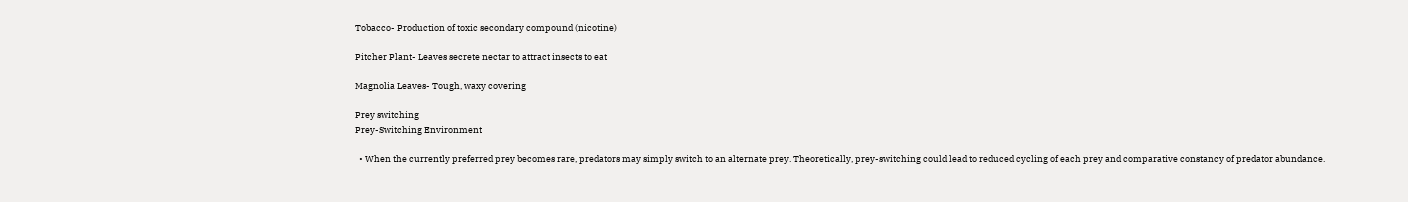Tobacco- Production of toxic secondary compound (nicotine)

Pitcher Plant- Leaves secrete nectar to attract insects to eat

Magnolia Leaves- Tough, waxy covering

Prey switching
Prey-Switching Environment

  • When the currently preferred prey becomes rare, predators may simply switch to an alternate prey. Theoretically, prey-switching could lead to reduced cycling of each prey and comparative constancy of predator abundance.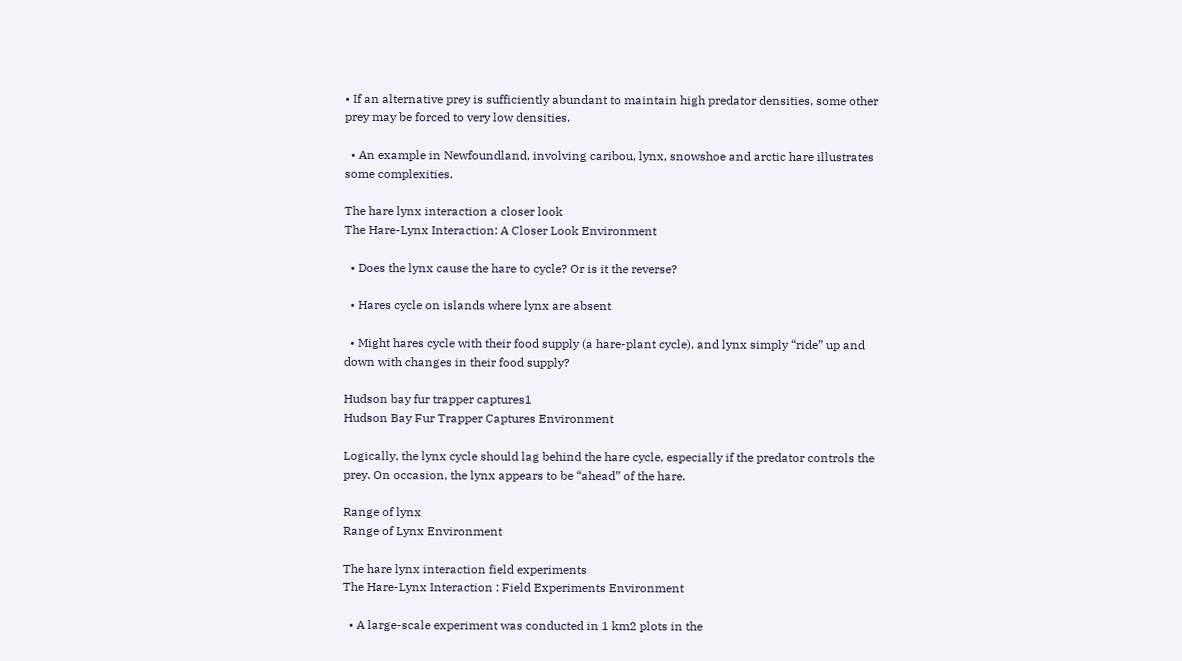• If an alternative prey is sufficiently abundant to maintain high predator densities, some other prey may be forced to very low densities.

  • An example in Newfoundland, involving caribou, lynx, snowshoe and arctic hare illustrates some complexities.

The hare lynx interaction a closer look
The Hare-Lynx Interaction: A Closer Look Environment

  • Does the lynx cause the hare to cycle? Or is it the reverse?

  • Hares cycle on islands where lynx are absent

  • Might hares cycle with their food supply (a hare-plant cycle), and lynx simply “ride” up and down with changes in their food supply?

Hudson bay fur trapper captures1
Hudson Bay Fur Trapper Captures Environment

Logically, the lynx cycle should lag behind the hare cycle, especially if the predator controls the prey. On occasion, the lynx appears to be “ahead” of the hare.

Range of lynx
Range of Lynx Environment

The hare lynx interaction field experiments
The Hare-Lynx Interaction : Field Experiments Environment

  • A large-scale experiment was conducted in 1 km2 plots in the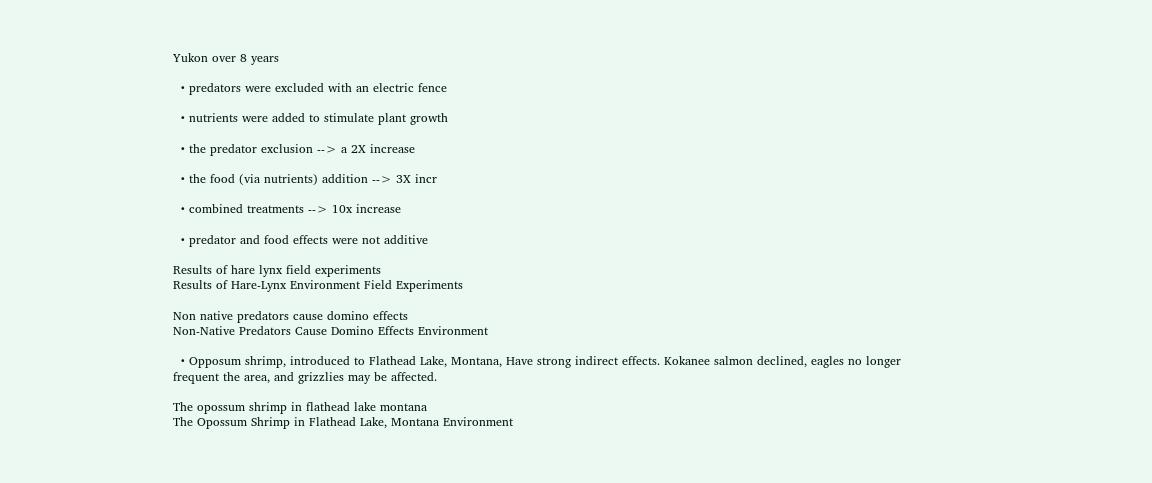Yukon over 8 years

  • predators were excluded with an electric fence

  • nutrients were added to stimulate plant growth

  • the predator exclusion --> a 2X increase

  • the food (via nutrients) addition --> 3X incr

  • combined treatments --> 10x increase

  • predator and food effects were not additive

Results of hare lynx field experiments
Results of Hare-Lynx Environment Field Experiments

Non native predators cause domino effects
Non-Native Predators Cause Domino Effects Environment

  • Opposum shrimp, introduced to Flathead Lake, Montana, Have strong indirect effects. Kokanee salmon declined, eagles no longer frequent the area, and grizzlies may be affected.

The opossum shrimp in flathead lake montana
The Opossum Shrimp in Flathead Lake, Montana Environment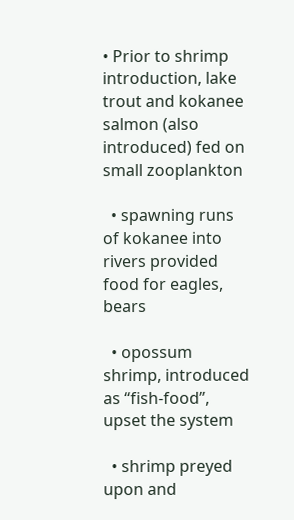• Prior to shrimp introduction, lake trout and kokanee salmon (also introduced) fed on small zooplankton

  • spawning runs of kokanee into rivers provided food for eagles, bears

  • opossum shrimp, introduced as “fish-food”, upset the system

  • shrimp preyed upon and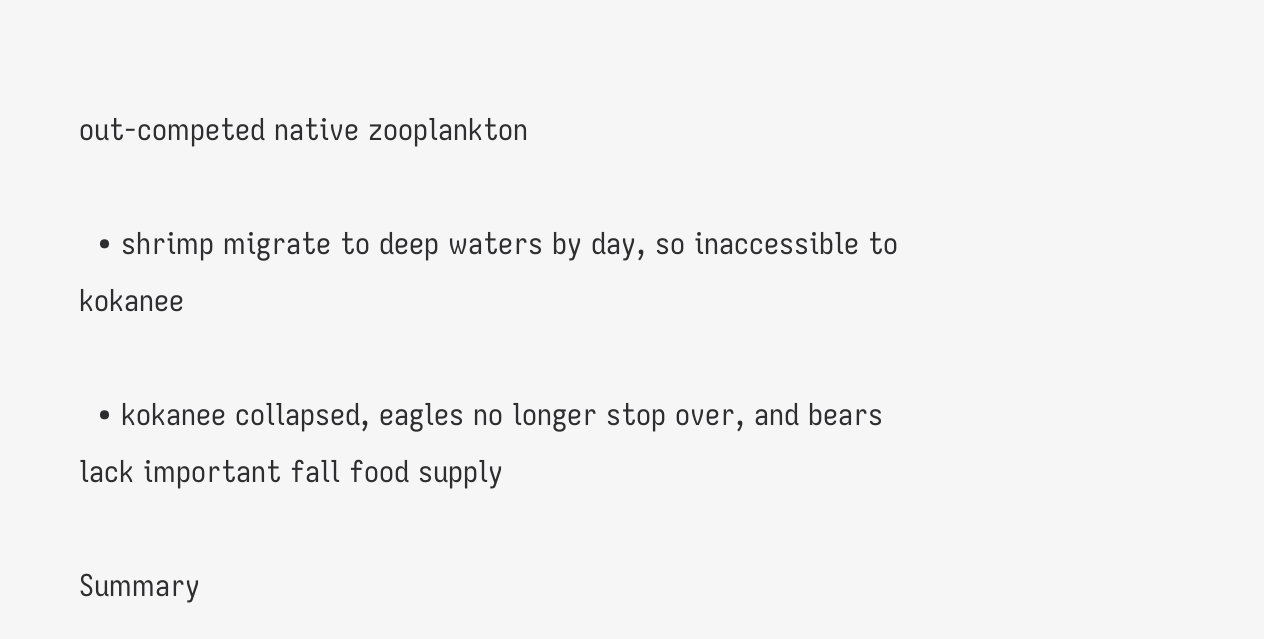out-competed native zooplankton

  • shrimp migrate to deep waters by day, so inaccessible to kokanee

  • kokanee collapsed, eagles no longer stop over, and bears lack important fall food supply

Summary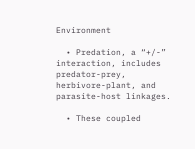Environment

  • Predation, a “+/-” interaction, includes predator-prey, herbivore-plant, and parasite-host linkages.

  • These coupled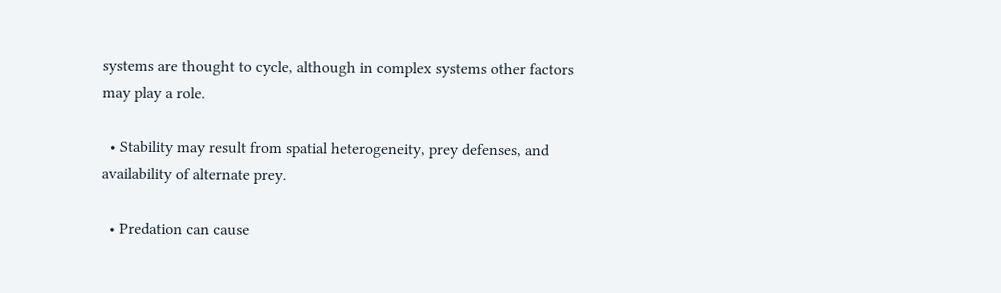systems are thought to cycle, although in complex systems other factors may play a role.

  • Stability may result from spatial heterogeneity, prey defenses, and availability of alternate prey.

  • Predation can cause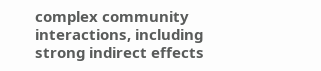complex community interactions, including strong indirect effects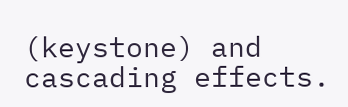(keystone) and cascading effects.